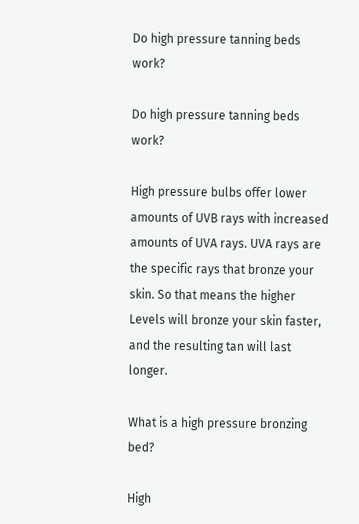Do high pressure tanning beds work?

Do high pressure tanning beds work?

High pressure bulbs offer lower amounts of UVB rays with increased amounts of UVA rays. UVA rays are the specific rays that bronze your skin. So that means the higher Levels will bronze your skin faster, and the resulting tan will last longer.

What is a high pressure bronzing bed?

High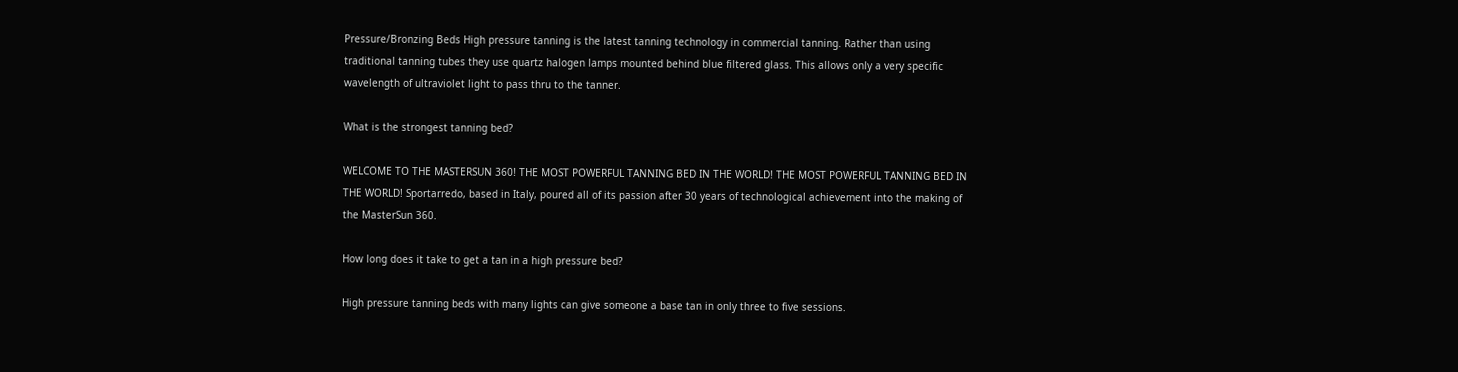Pressure/Bronzing Beds High pressure tanning is the latest tanning technology in commercial tanning. Rather than using traditional tanning tubes they use quartz halogen lamps mounted behind blue filtered glass. This allows only a very specific wavelength of ultraviolet light to pass thru to the tanner.

What is the strongest tanning bed?

WELCOME TO THE MASTERSUN 360! THE MOST POWERFUL TANNING BED IN THE WORLD! THE MOST POWERFUL TANNING BED IN THE WORLD! Sportarredo, based in Italy, poured all of its passion after 30 years of technological achievement into the making of the MasterSun 360.

How long does it take to get a tan in a high pressure bed?

High pressure tanning beds with many lights can give someone a base tan in only three to five sessions.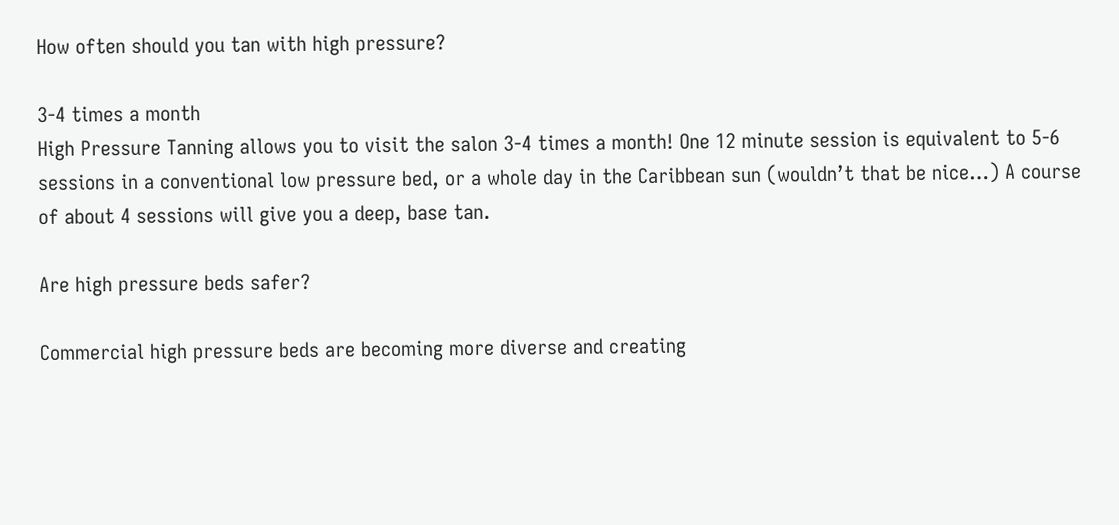How often should you tan with high pressure?

3-4 times a month
High Pressure Tanning allows you to visit the salon 3-4 times a month! One 12 minute session is equivalent to 5-6 sessions in a conventional low pressure bed, or a whole day in the Caribbean sun (wouldn’t that be nice…) A course of about 4 sessions will give you a deep, base tan.

Are high pressure beds safer?

Commercial high pressure beds are becoming more diverse and creating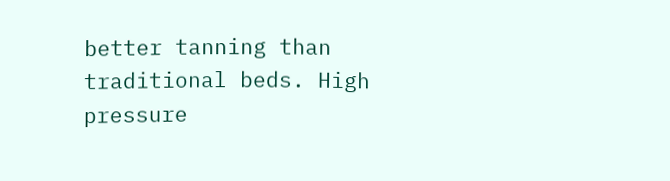better tanning than traditional beds. High pressure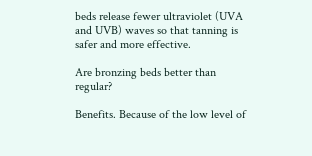beds release fewer ultraviolet (UVA and UVB) waves so that tanning is safer and more effective.

Are bronzing beds better than regular?

Benefits. Because of the low level of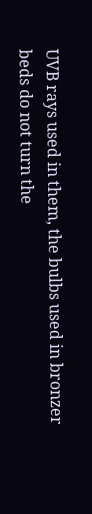UVB rays used in them, the bulbs used in bronzer beds do not turn the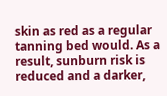skin as red as a regular tanning bed would. As a result, sunburn risk is reduced and a darker,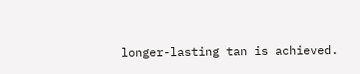longer-lasting tan is achieved.